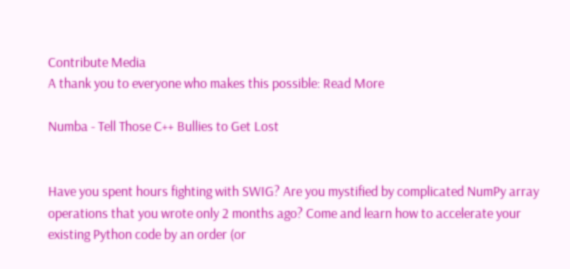Contribute Media
A thank you to everyone who makes this possible: Read More

Numba - Tell Those C++ Bullies to Get Lost


Have you spent hours fighting with SWIG? Are you mystified by complicated NumPy array operations that you wrote only 2 months ago? Come and learn how to accelerate your existing Python code by an order (or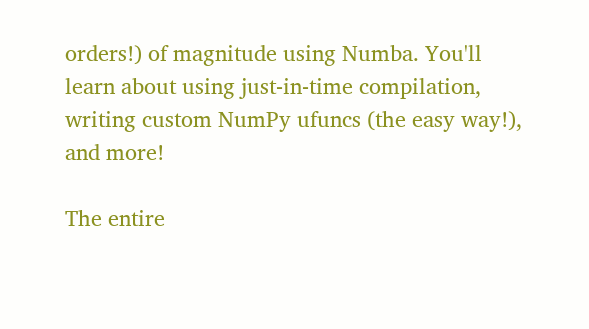orders!) of magnitude using Numba. You'll learn about using just-in-time compilation, writing custom NumPy ufuncs (the easy way!), and more!

The entire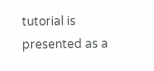tutorial is presented as a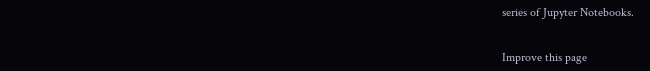series of Jupyter Notebooks.


Improve this page